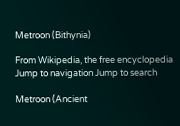Metroon (Bithynia)

From Wikipedia, the free encyclopedia
Jump to navigation Jump to search

Metroon (Ancient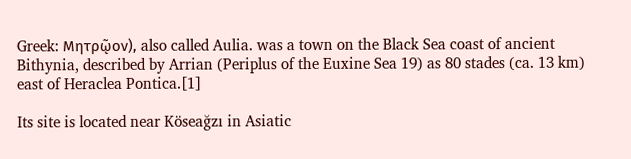Greek: Μητρῷον), also called Aulia. was a town on the Black Sea coast of ancient Bithynia, described by Arrian (Periplus of the Euxine Sea 19) as 80 stades (ca. 13 km) east of Heraclea Pontica.[1]

Its site is located near Köseağzı in Asiatic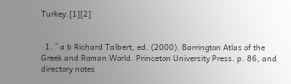Turkey.[1][2]


  1. ^ a b Richard Talbert, ed. (2000). Barrington Atlas of the Greek and Roman World. Princeton University Press. p. 86, and directory notes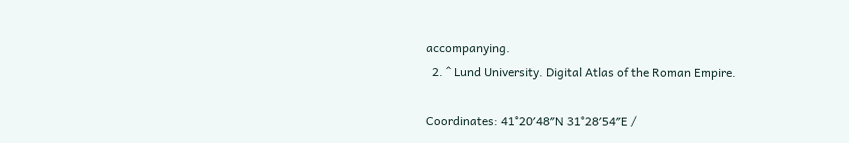accompanying.
  2. ^ Lund University. Digital Atlas of the Roman Empire.

Coordinates: 41°20′48″N 31°28′54″E /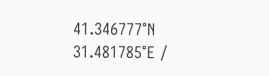41.346777°N 31.481785°E /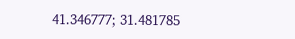41.346777; 31.481785